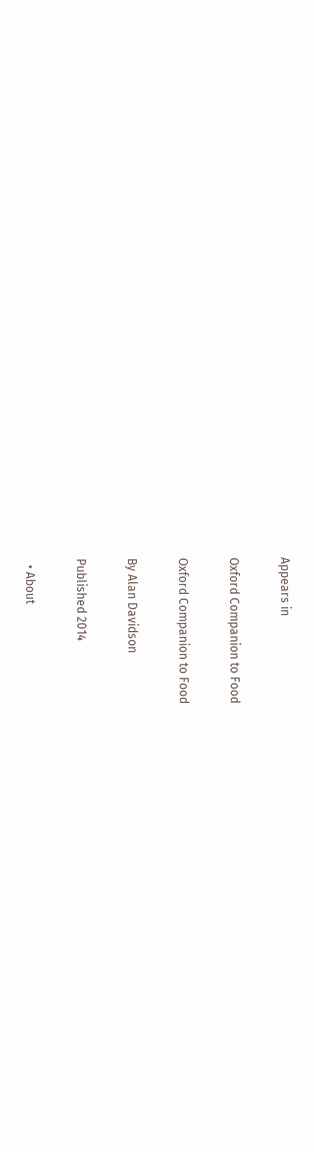Appears in

Oxford Companion to Food

Oxford Companion to Food

By Alan Davidson

Published 2014

  • About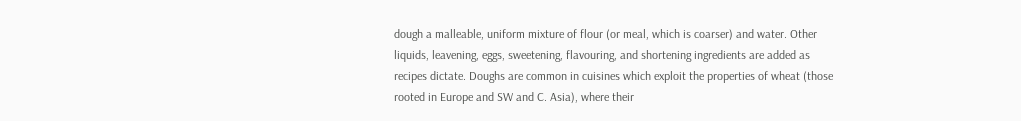dough a malleable, uniform mixture of flour (or meal, which is coarser) and water. Other liquids, leavening, eggs, sweetening, flavouring, and shortening ingredients are added as recipes dictate. Doughs are common in cuisines which exploit the properties of wheat (those rooted in Europe and SW and C. Asia), where their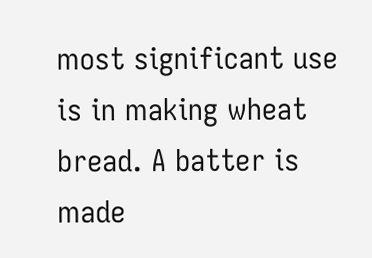most significant use is in making wheat bread. A batter is made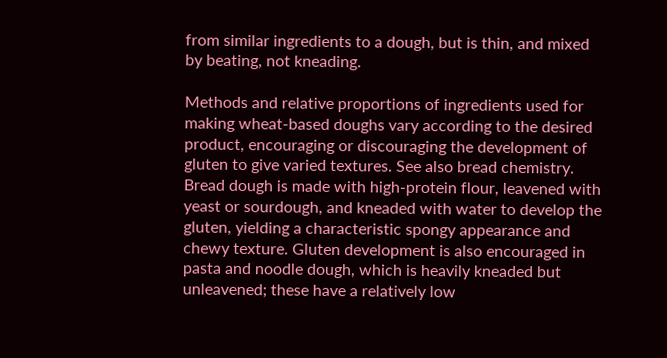from similar ingredients to a dough, but is thin, and mixed by beating, not kneading.

Methods and relative proportions of ingredients used for making wheat-based doughs vary according to the desired product, encouraging or discouraging the development of gluten to give varied textures. See also bread chemistry. Bread dough is made with high-protein flour, leavened with yeast or sourdough, and kneaded with water to develop the gluten, yielding a characteristic spongy appearance and chewy texture. Gluten development is also encouraged in pasta and noodle dough, which is heavily kneaded but unleavened; these have a relatively low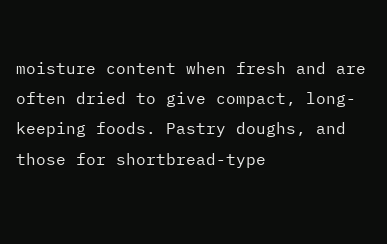moisture content when fresh and are often dried to give compact, long-keeping foods. Pastry doughs, and those for shortbread-type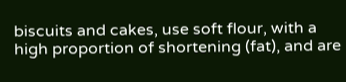biscuits and cakes, use soft flour, with a high proportion of shortening (fat), and are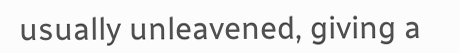usually unleavened, giving a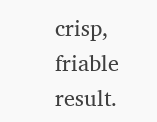crisp, friable result.